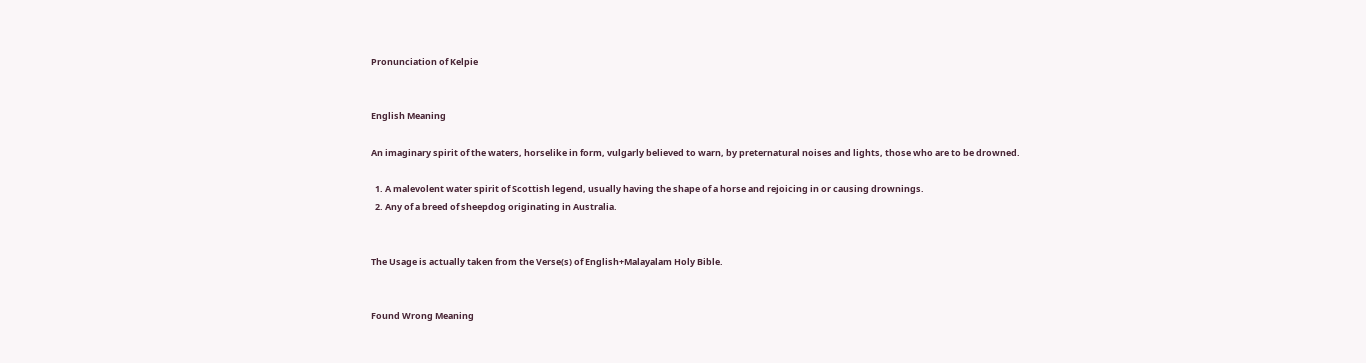Pronunciation of Kelpie


English Meaning

An imaginary spirit of the waters, horselike in form, vulgarly believed to warn, by preternatural noises and lights, those who are to be drowned.

  1. A malevolent water spirit of Scottish legend, usually having the shape of a horse and rejoicing in or causing drownings.
  2. Any of a breed of sheepdog originating in Australia.


The Usage is actually taken from the Verse(s) of English+Malayalam Holy Bible.


Found Wrong Meaning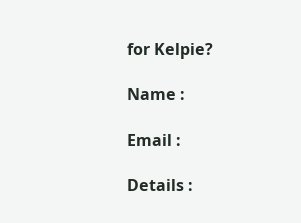for Kelpie?

Name :

Email :

Details :